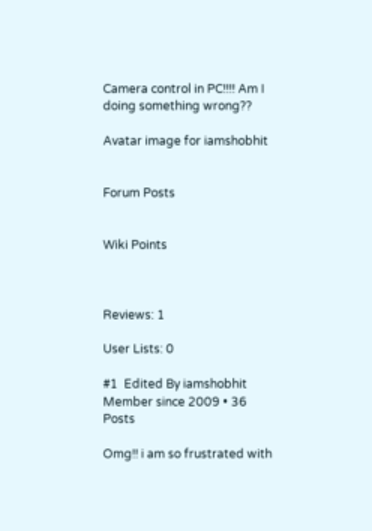Camera control in PC!!!! Am I doing something wrong??

Avatar image for iamshobhit


Forum Posts


Wiki Points



Reviews: 1

User Lists: 0

#1  Edited By iamshobhit
Member since 2009 • 36 Posts

Omg!! i am so frustrated with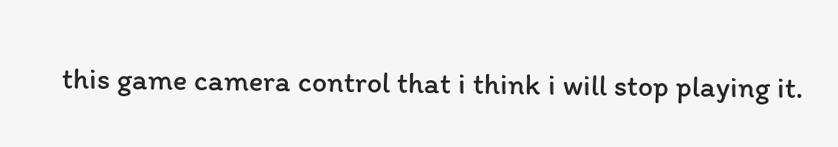this game camera control that i think i will stop playing it.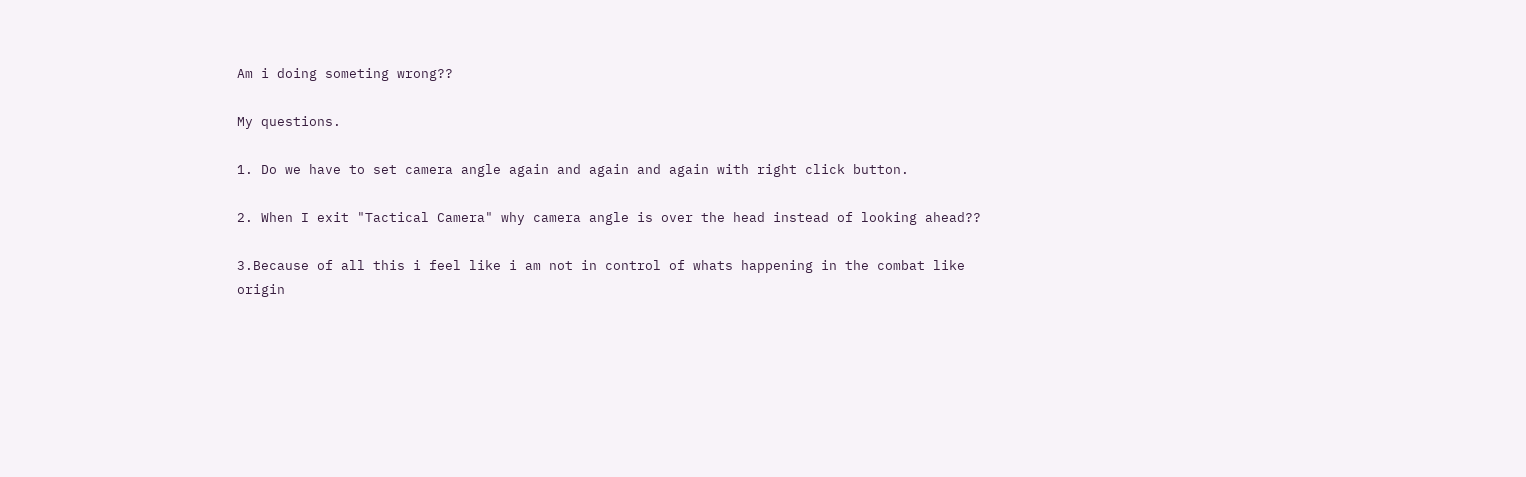Am i doing someting wrong??

My questions.

1. Do we have to set camera angle again and again and again with right click button.

2. When I exit "Tactical Camera" why camera angle is over the head instead of looking ahead??

3.Because of all this i feel like i am not in control of whats happening in the combat like origin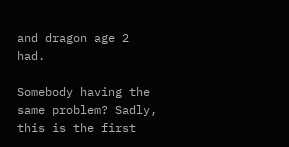and dragon age 2 had.

Somebody having the same problem? Sadly, this is the first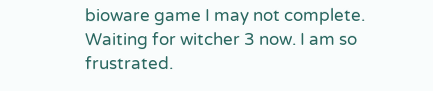bioware game I may not complete. Waiting for witcher 3 now. I am so frustrated.